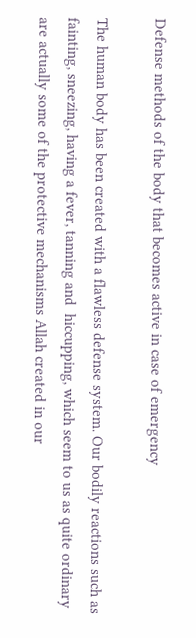Defense methods of the body that becomes active in case of emergency

The human body has been created with a flawless defense system. Our bodily reactions such as fainting, sneezing, having a fever, tanning and  hiccupping, which seem to us as quite ordinary are actually some of the protective mechanisms Allah created in our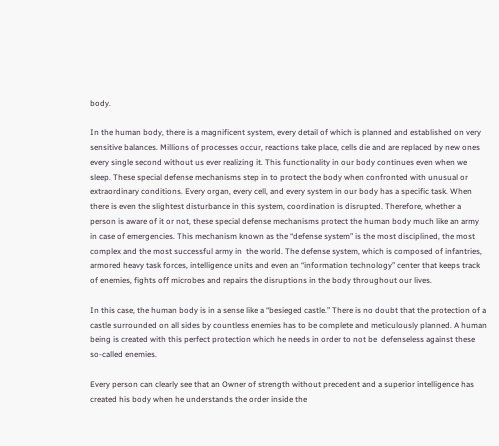body.

In the human body, there is a magnificent system, every detail of which is planned and established on very sensitive balances. Millions of processes occur, reactions take place, cells die and are replaced by new ones every single second without us ever realizing it. This functionality in our body continues even when we sleep. These special defense mechanisms step in to protect the body when confronted with unusual or extraordinary conditions. Every organ, every cell, and every system in our body has a specific task. When there is even the slightest disturbance in this system, coordination is disrupted. Therefore, whether a person is aware of it or not, these special defense mechanisms protect the human body much like an army in case of emergencies. This mechanism known as the “defense system” is the most disciplined, the most complex and the most successful army in  the world. The defense system, which is composed of infantries, armored heavy task forces, intelligence units and even an “information technology” center that keeps track of enemies, fights off microbes and repairs the disruptions in the body throughout our lives.

In this case, the human body is in a sense like a “besieged castle.” There is no doubt that the protection of a castle surrounded on all sides by countless enemies has to be complete and meticulously planned. A human being is created with this perfect protection which he needs in order to not be  defenseless against these so-called enemies.

Every person can clearly see that an Owner of strength without precedent and a superior intelligence has created his body when he understands the order inside the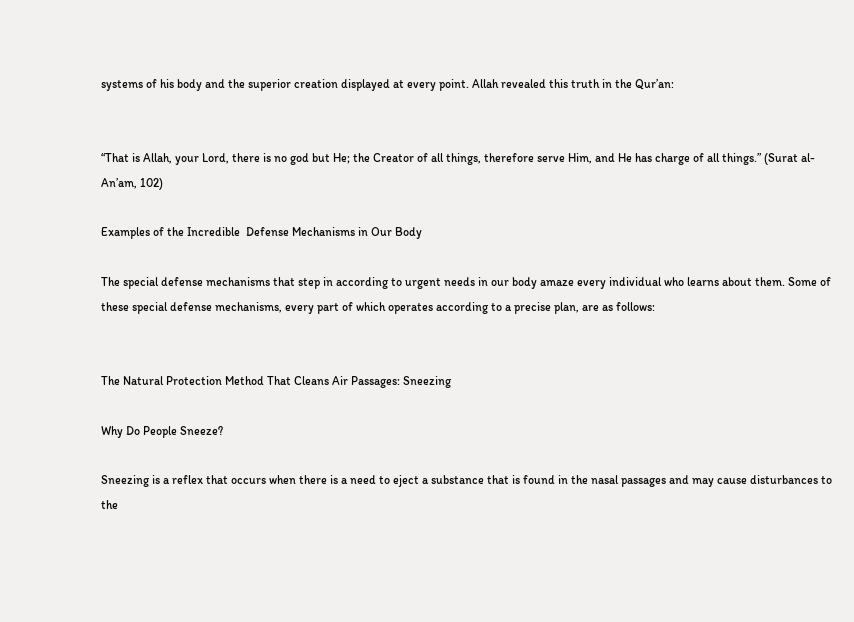systems of his body and the superior creation displayed at every point. Allah revealed this truth in the Qur’an:


“That is Allah, your Lord, there is no god but He; the Creator of all things, therefore serve Him, and He has charge of all things.” (Surat al-An’am, 102)

Examples of the Incredible  Defense Mechanisms in Our Body

The special defense mechanisms that step in according to urgent needs in our body amaze every individual who learns about them. Some of these special defense mechanisms, every part of which operates according to a precise plan, are as follows:


The Natural Protection Method That Cleans Air Passages: Sneezing

Why Do People Sneeze?

Sneezing is a reflex that occurs when there is a need to eject a substance that is found in the nasal passages and may cause disturbances to the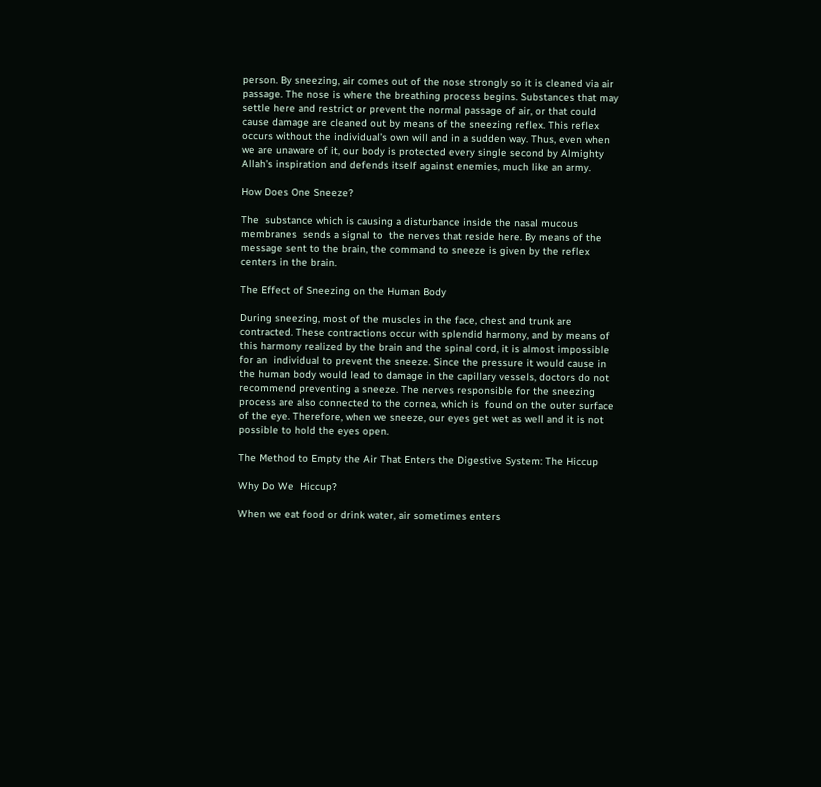person. By sneezing, air comes out of the nose strongly so it is cleaned via air passage. The nose is where the breathing process begins. Substances that may settle here and restrict or prevent the normal passage of air, or that could cause damage are cleaned out by means of the sneezing reflex. This reflex occurs without the individual’s own will and in a sudden way. Thus, even when we are unaware of it, our body is protected every single second by Almighty Allah’s inspiration and defends itself against enemies, much like an army.

How Does One Sneeze?

The  substance which is causing a disturbance inside the nasal mucous membranes  sends a signal to  the nerves that reside here. By means of the message sent to the brain, the command to sneeze is given by the reflex centers in the brain.

The Effect of Sneezing on the Human Body

During sneezing, most of the muscles in the face, chest and trunk are contracted. These contractions occur with splendid harmony, and by means of this harmony realized by the brain and the spinal cord, it is almost impossible for an  individual to prevent the sneeze. Since the pressure it would cause in the human body would lead to damage in the capillary vessels, doctors do not recommend preventing a sneeze. The nerves responsible for the sneezing process are also connected to the cornea, which is  found on the outer surface of the eye. Therefore, when we sneeze, our eyes get wet as well and it is not possible to hold the eyes open.

The Method to Empty the Air That Enters the Digestive System: The Hiccup

Why Do We  Hiccup?

When we eat food or drink water, air sometimes enters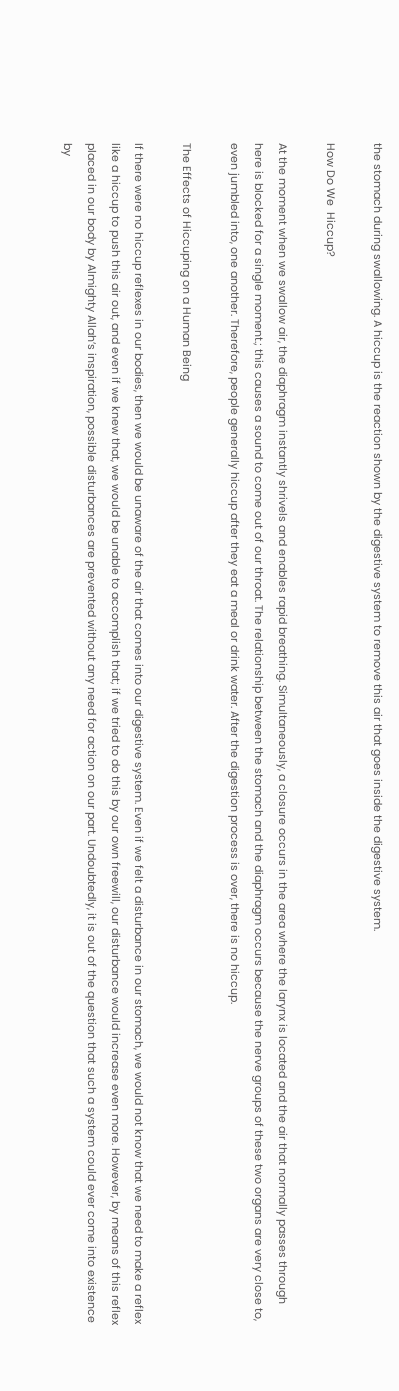the stomach during swallowing. A hiccup is the reaction shown by the digestive system to remove this air that goes inside the digestive system.

How Do We  Hiccup?

At the moment when we swallow air, the diaphragm instantly shrivels and enables rapid breathing. Simultaneously, a closure occurs in the area where the larynx is located and the air that normally passes through here is blocked for a single moment.; this causes a sound to come out of our throat. The relationship between the stomach and the diaphragm occurs because the nerve groups of these two organs are very close to, even jumbled into, one another. Therefore, people generally hiccup after they eat a meal or drink water. After the digestion process is over, there is no hiccup.

The Effects of Hiccuping on a Human Being

If there were no hiccup reflexes in our bodies, then we would be unaware of the air that comes into our digestive system. Even if we felt a disturbance in our stomach, we would not know that we need to make a reflex like a hiccup to push this air out, and even if we knew that, we would be unable to accomplish that; if we tried to do this by our own freewill, our disturbance would increase even more. However, by means of this reflex placed in our body by Almighty Allah’s inspiration, possible disturbances are prevented without any need for action on our part. Undoubtedly, it is out of the question that such a system could ever come into existence by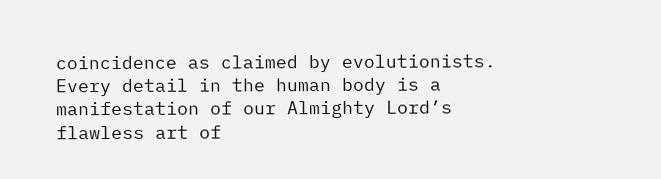coincidence as claimed by evolutionists. Every detail in the human body is a manifestation of our Almighty Lord’s flawless art of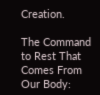Creation.

The Command to Rest That Comes From Our Body: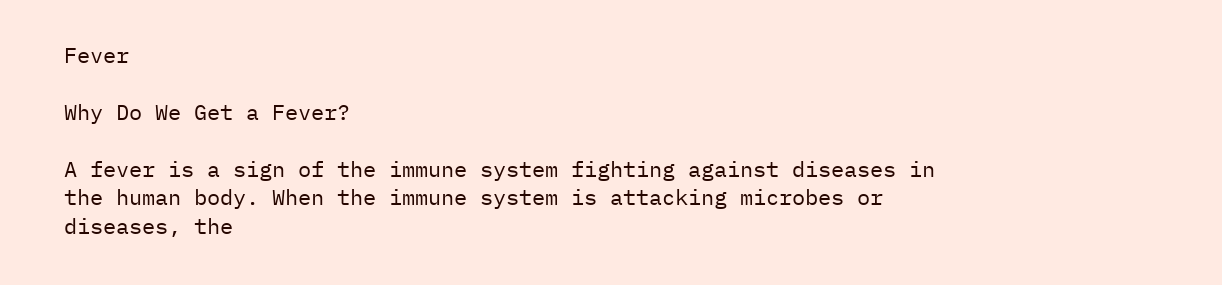Fever

Why Do We Get a Fever?

A fever is a sign of the immune system fighting against diseases in the human body. When the immune system is attacking microbes or diseases, the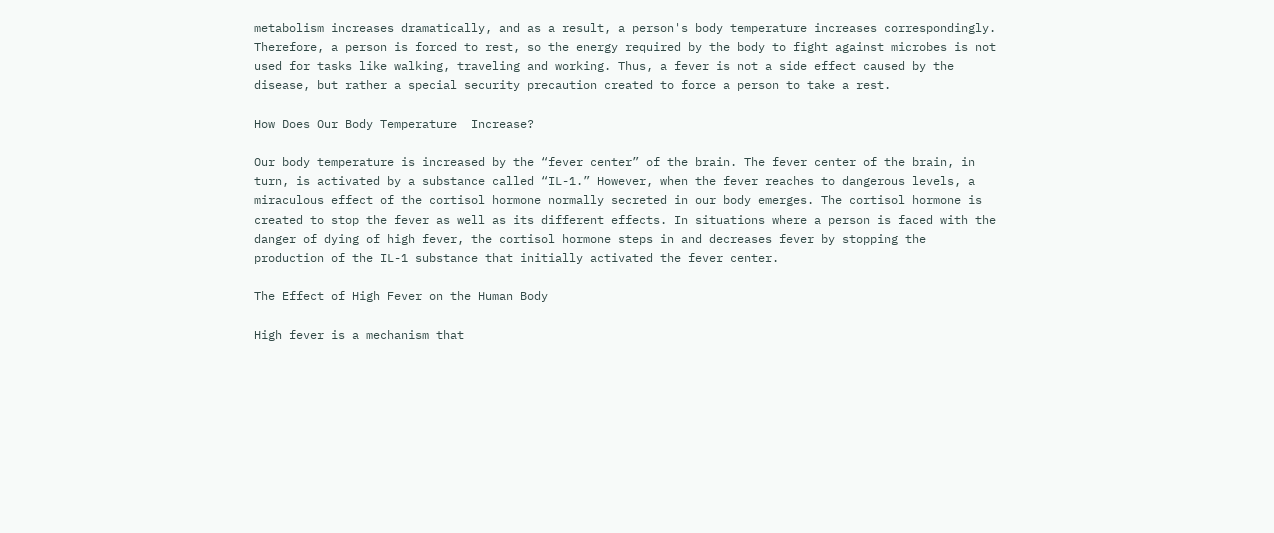metabolism increases dramatically, and as a result, a person's body temperature increases correspondingly. Therefore, a person is forced to rest, so the energy required by the body to fight against microbes is not used for tasks like walking, traveling and working. Thus, a fever is not a side effect caused by the disease, but rather a special security precaution created to force a person to take a rest.

How Does Our Body Temperature  Increase?

Our body temperature is increased by the “fever center” of the brain. The fever center of the brain, in turn, is activated by a substance called “IL-1.” However, when the fever reaches to dangerous levels, a miraculous effect of the cortisol hormone normally secreted in our body emerges. The cortisol hormone is created to stop the fever as well as its different effects. In situations where a person is faced with the danger of dying of high fever, the cortisol hormone steps in and decreases fever by stopping the production of the IL-1 substance that initially activated the fever center.

The Effect of High Fever on the Human Body

High fever is a mechanism that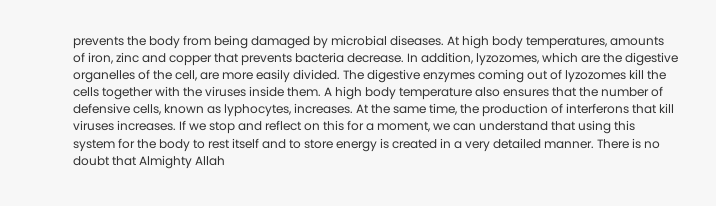prevents the body from being damaged by microbial diseases. At high body temperatures, amounts of iron, zinc and copper that prevents bacteria decrease. In addition, lyzozomes, which are the digestive organelles of the cell, are more easily divided. The digestive enzymes coming out of lyzozomes kill the cells together with the viruses inside them. A high body temperature also ensures that the number of defensive cells, known as lyphocytes, increases. At the same time, the production of interferons that kill viruses increases. If we stop and reflect on this for a moment, we can understand that using this system for the body to rest itself and to store energy is created in a very detailed manner. There is no doubt that Almighty Allah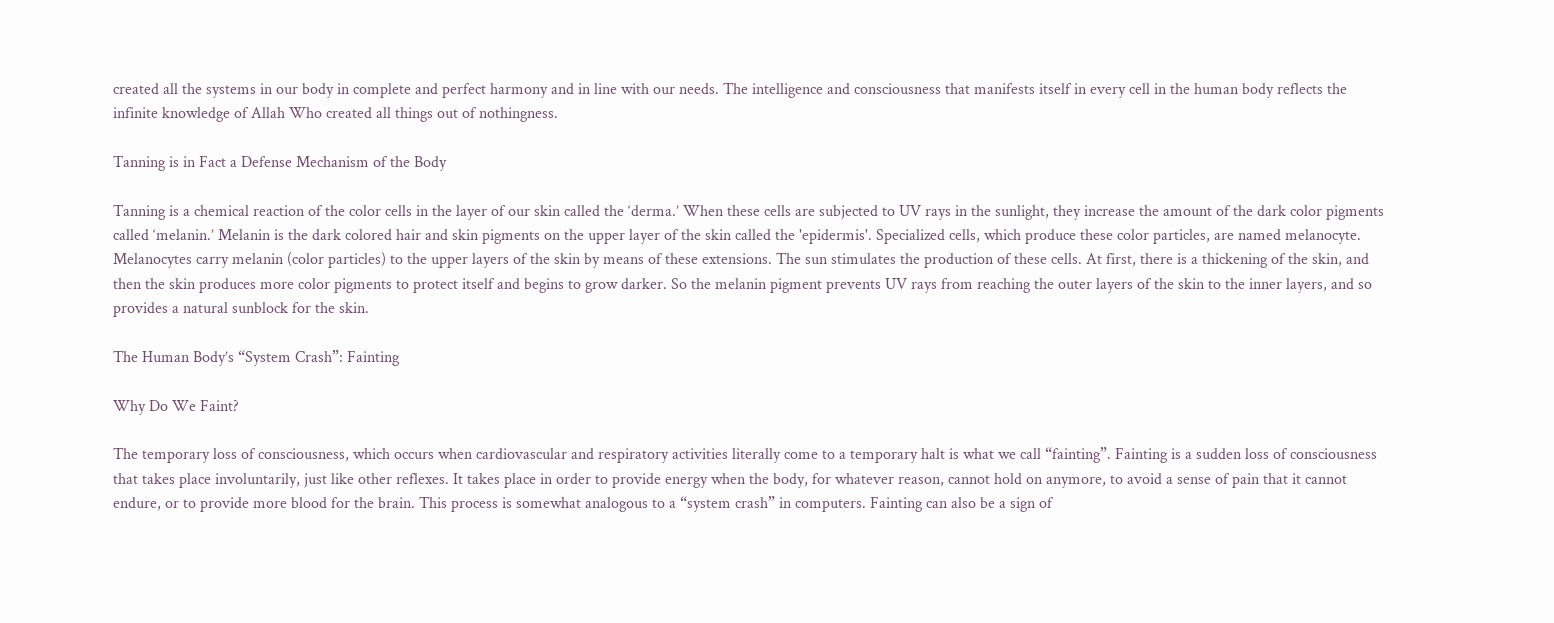created all the systems in our body in complete and perfect harmony and in line with our needs. The intelligence and consciousness that manifests itself in every cell in the human body reflects the infinite knowledge of Allah Who created all things out of nothingness.

Tanning is in Fact a Defense Mechanism of the Body

Tanning is a chemical reaction of the color cells in the layer of our skin called the ‘derma.’ When these cells are subjected to UV rays in the sunlight, they increase the amount of the dark color pigments called ‘melanin.’ Melanin is the dark colored hair and skin pigments on the upper layer of the skin called the 'epidermis'. Specialized cells, which produce these color particles, are named melanocyte. Melanocytes carry melanin (color particles) to the upper layers of the skin by means of these extensions. The sun stimulates the production of these cells. At first, there is a thickening of the skin, and then the skin produces more color pigments to protect itself and begins to grow darker. So the melanin pigment prevents UV rays from reaching the outer layers of the skin to the inner layers, and so provides a natural sunblock for the skin.

The Human Body’s “System Crash”: Fainting

Why Do We Faint?

The temporary loss of consciousness, which occurs when cardiovascular and respiratory activities literally come to a temporary halt is what we call “fainting”. Fainting is a sudden loss of consciousness that takes place involuntarily, just like other reflexes. It takes place in order to provide energy when the body, for whatever reason, cannot hold on anymore, to avoid a sense of pain that it cannot endure, or to provide more blood for the brain. This process is somewhat analogous to a “system crash” in computers. Fainting can also be a sign of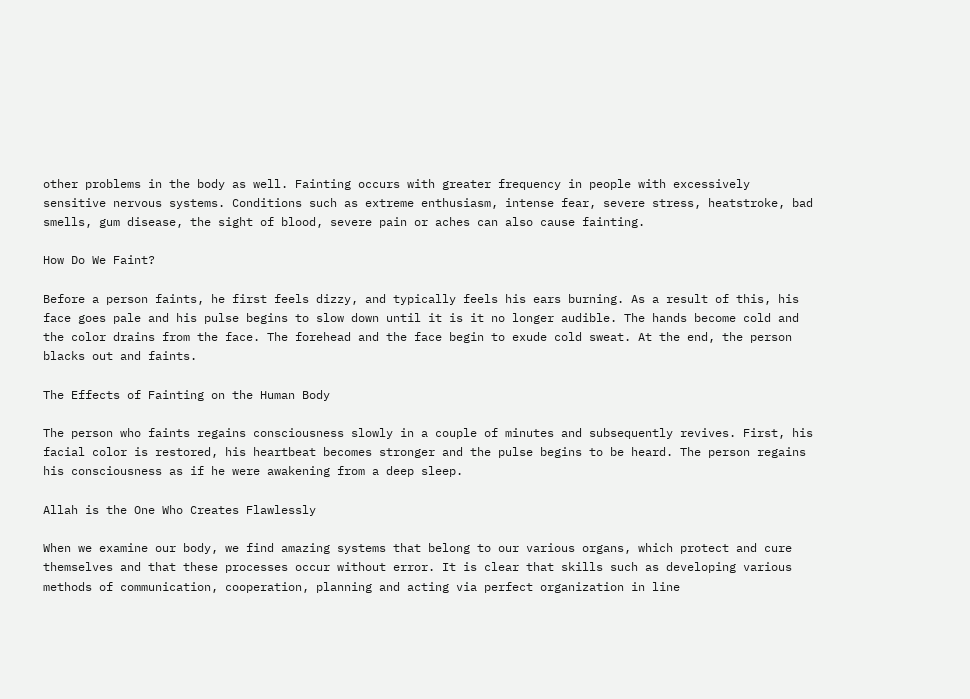other problems in the body as well. Fainting occurs with greater frequency in people with excessively sensitive nervous systems. Conditions such as extreme enthusiasm, intense fear, severe stress, heatstroke, bad smells, gum disease, the sight of blood, severe pain or aches can also cause fainting.

How Do We Faint?

Before a person faints, he first feels dizzy, and typically feels his ears burning. As a result of this, his face goes pale and his pulse begins to slow down until it is it no longer audible. The hands become cold and the color drains from the face. The forehead and the face begin to exude cold sweat. At the end, the person blacks out and faints.

The Effects of Fainting on the Human Body

The person who faints regains consciousness slowly in a couple of minutes and subsequently revives. First, his facial color is restored, his heartbeat becomes stronger and the pulse begins to be heard. The person regains his consciousness as if he were awakening from a deep sleep.

Allah is the One Who Creates Flawlessly

When we examine our body, we find amazing systems that belong to our various organs, which protect and cure themselves and that these processes occur without error. It is clear that skills such as developing various methods of communication, cooperation, planning and acting via perfect organization in line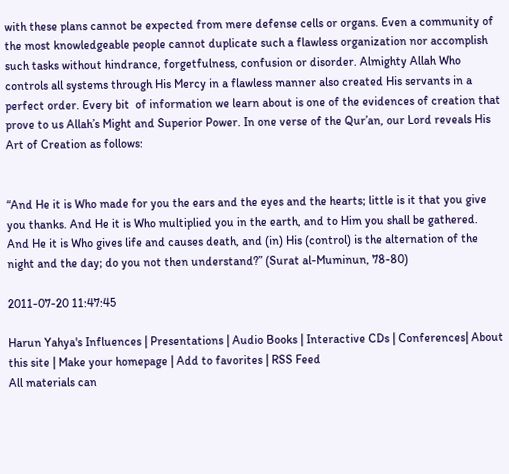with these plans cannot be expected from mere defense cells or organs. Even a community of the most knowledgeable people cannot duplicate such a flawless organization nor accomplish such tasks without hindrance, forgetfulness, confusion or disorder. Almighty Allah Who controls all systems through His Mercy in a flawless manner also created His servants in a perfect order. Every bit  of information we learn about is one of the evidences of creation that prove to us Allah’s Might and Superior Power. In one verse of the Qur’an, our Lord reveals His Art of Creation as follows:


“And He it is Who made for you the ears and the eyes and the hearts; little is it that you give you thanks. And He it is Who multiplied you in the earth, and to Him you shall be gathered. And He it is Who gives life and causes death, and (in) His (control) is the alternation of the night and the day; do you not then understand?” (Surat al-Muminun, 78-80)

2011-07-20 11:47:45

Harun Yahya's Influences | Presentations | Audio Books | Interactive CDs | Conferences| About this site | Make your homepage | Add to favorites | RSS Feed
All materials can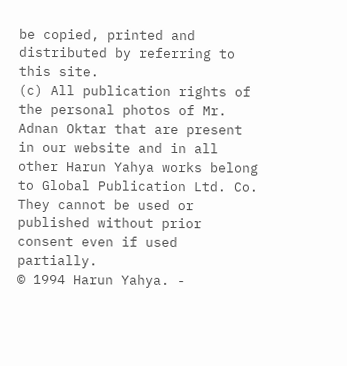be copied, printed and distributed by referring to this site.
(c) All publication rights of the personal photos of Mr. Adnan Oktar that are present in our website and in all other Harun Yahya works belong to Global Publication Ltd. Co. They cannot be used or published without prior consent even if used partially.
© 1994 Harun Yahya. -